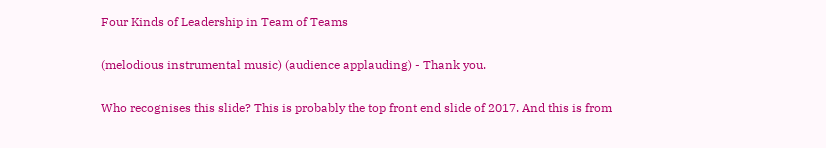Four Kinds of Leadership in Team of Teams

(melodious instrumental music) (audience applauding) - Thank you.

Who recognises this slide? This is probably the top front end slide of 2017. And this is from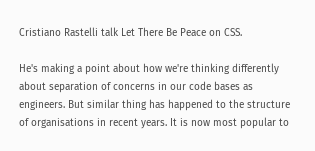Cristiano Rastelli talk Let There Be Peace on CSS.

He's making a point about how we're thinking differently about separation of concerns in our code bases as engineers. But similar thing has happened to the structure of organisations in recent years. It is now most popular to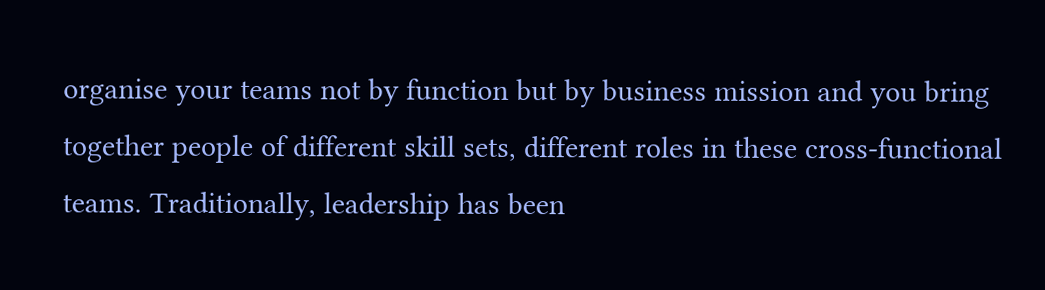organise your teams not by function but by business mission and you bring together people of different skill sets, different roles in these cross-functional teams. Traditionally, leadership has been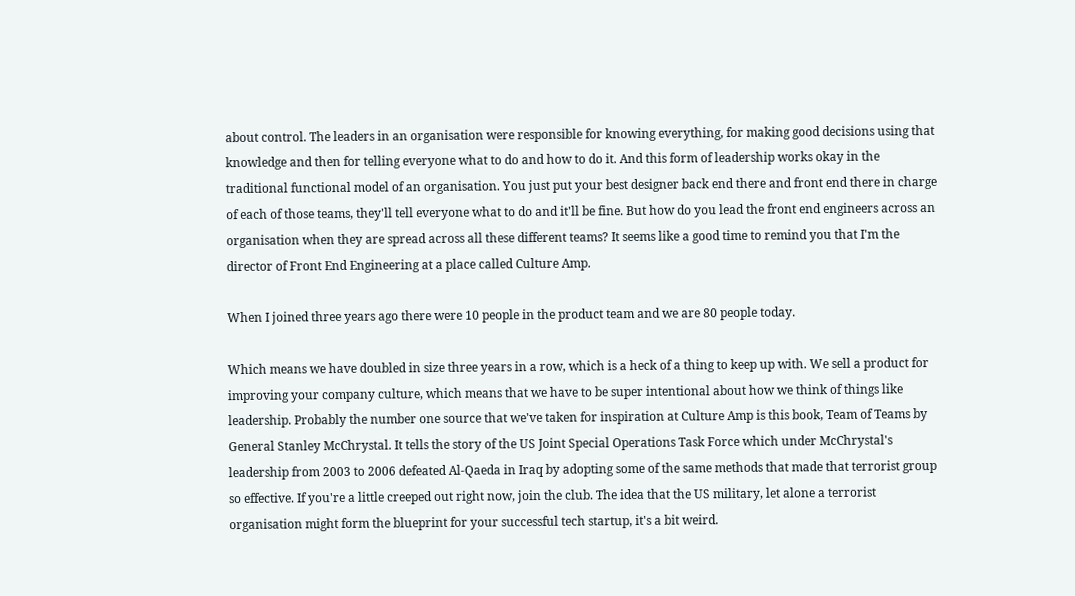about control. The leaders in an organisation were responsible for knowing everything, for making good decisions using that knowledge and then for telling everyone what to do and how to do it. And this form of leadership works okay in the traditional functional model of an organisation. You just put your best designer back end there and front end there in charge of each of those teams, they'll tell everyone what to do and it'll be fine. But how do you lead the front end engineers across an organisation when they are spread across all these different teams? It seems like a good time to remind you that I'm the director of Front End Engineering at a place called Culture Amp.

When I joined three years ago there were 10 people in the product team and we are 80 people today.

Which means we have doubled in size three years in a row, which is a heck of a thing to keep up with. We sell a product for improving your company culture, which means that we have to be super intentional about how we think of things like leadership. Probably the number one source that we've taken for inspiration at Culture Amp is this book, Team of Teams by General Stanley McChrystal. It tells the story of the US Joint Special Operations Task Force which under McChrystal's leadership from 2003 to 2006 defeated Al-Qaeda in Iraq by adopting some of the same methods that made that terrorist group so effective. If you're a little creeped out right now, join the club. The idea that the US military, let alone a terrorist organisation might form the blueprint for your successful tech startup, it's a bit weird.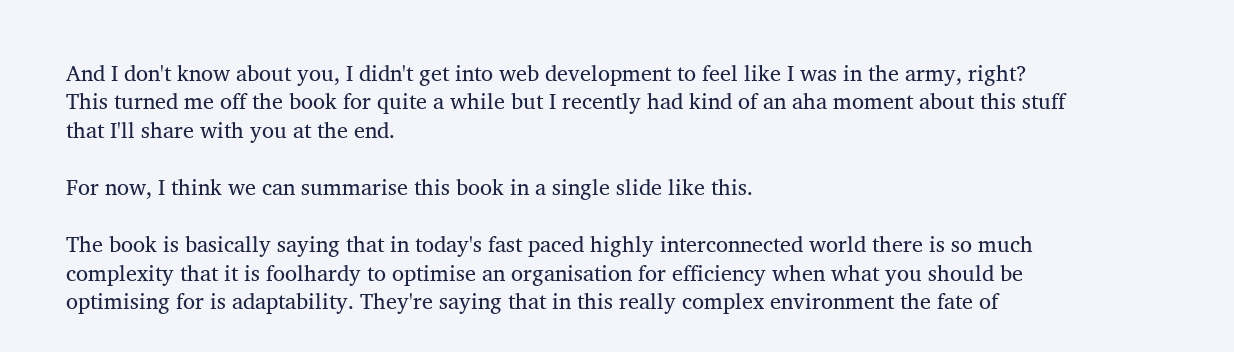And I don't know about you, I didn't get into web development to feel like I was in the army, right? This turned me off the book for quite a while but I recently had kind of an aha moment about this stuff that I'll share with you at the end.

For now, I think we can summarise this book in a single slide like this.

The book is basically saying that in today's fast paced highly interconnected world there is so much complexity that it is foolhardy to optimise an organisation for efficiency when what you should be optimising for is adaptability. They're saying that in this really complex environment the fate of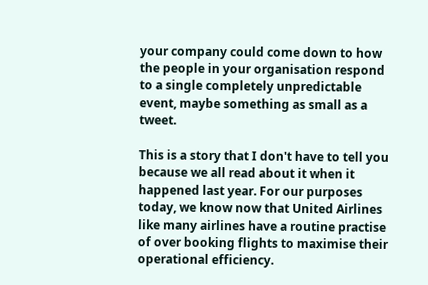your company could come down to how the people in your organisation respond to a single completely unpredictable event, maybe something as small as a tweet.

This is a story that I don't have to tell you because we all read about it when it happened last year. For our purposes today, we know now that United Airlines like many airlines have a routine practise of over booking flights to maximise their operational efficiency.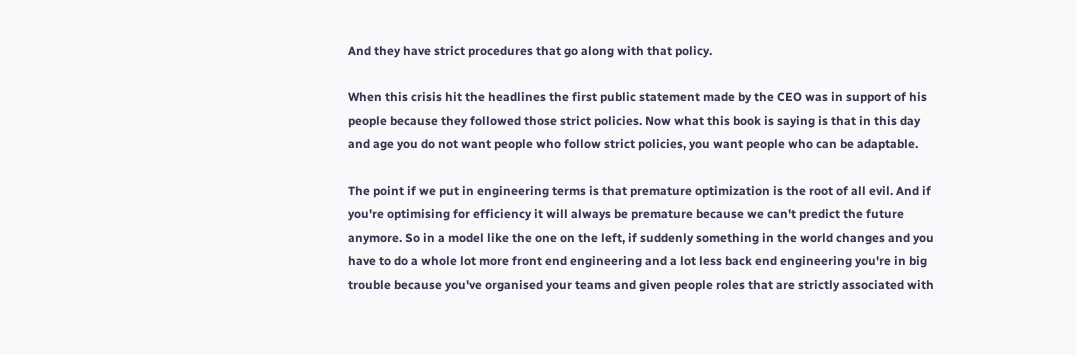And they have strict procedures that go along with that policy.

When this crisis hit the headlines the first public statement made by the CEO was in support of his people because they followed those strict policies. Now what this book is saying is that in this day and age you do not want people who follow strict policies, you want people who can be adaptable.

The point if we put in engineering terms is that premature optimization is the root of all evil. And if you're optimising for efficiency it will always be premature because we can't predict the future anymore. So in a model like the one on the left, if suddenly something in the world changes and you have to do a whole lot more front end engineering and a lot less back end engineering you're in big trouble because you've organised your teams and given people roles that are strictly associated with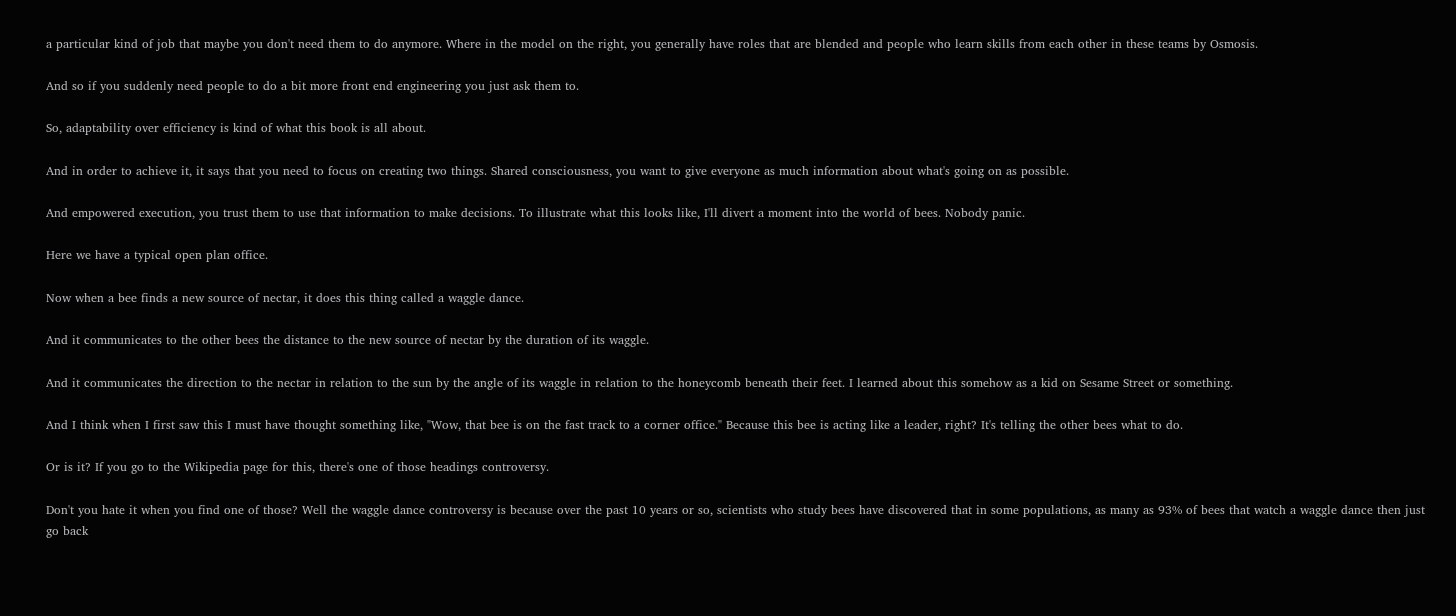a particular kind of job that maybe you don't need them to do anymore. Where in the model on the right, you generally have roles that are blended and people who learn skills from each other in these teams by Osmosis.

And so if you suddenly need people to do a bit more front end engineering you just ask them to.

So, adaptability over efficiency is kind of what this book is all about.

And in order to achieve it, it says that you need to focus on creating two things. Shared consciousness, you want to give everyone as much information about what's going on as possible.

And empowered execution, you trust them to use that information to make decisions. To illustrate what this looks like, I'll divert a moment into the world of bees. Nobody panic.

Here we have a typical open plan office.

Now when a bee finds a new source of nectar, it does this thing called a waggle dance.

And it communicates to the other bees the distance to the new source of nectar by the duration of its waggle.

And it communicates the direction to the nectar in relation to the sun by the angle of its waggle in relation to the honeycomb beneath their feet. I learned about this somehow as a kid on Sesame Street or something.

And I think when I first saw this I must have thought something like, "Wow, that bee is on the fast track to a corner office." Because this bee is acting like a leader, right? It's telling the other bees what to do.

Or is it? If you go to the Wikipedia page for this, there's one of those headings controversy.

Don't you hate it when you find one of those? Well the waggle dance controversy is because over the past 10 years or so, scientists who study bees have discovered that in some populations, as many as 93% of bees that watch a waggle dance then just go back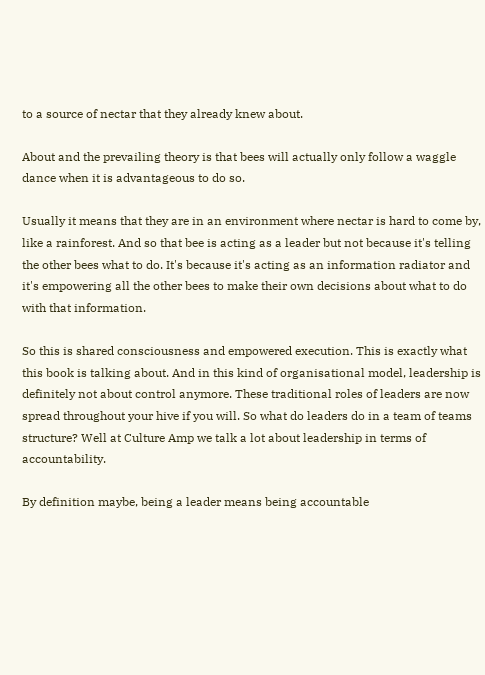to a source of nectar that they already knew about.

About and the prevailing theory is that bees will actually only follow a waggle dance when it is advantageous to do so.

Usually it means that they are in an environment where nectar is hard to come by, like a rainforest. And so that bee is acting as a leader but not because it's telling the other bees what to do. It's because it's acting as an information radiator and it's empowering all the other bees to make their own decisions about what to do with that information.

So this is shared consciousness and empowered execution. This is exactly what this book is talking about. And in this kind of organisational model, leadership is definitely not about control anymore. These traditional roles of leaders are now spread throughout your hive if you will. So what do leaders do in a team of teams structure? Well at Culture Amp we talk a lot about leadership in terms of accountability.

By definition maybe, being a leader means being accountable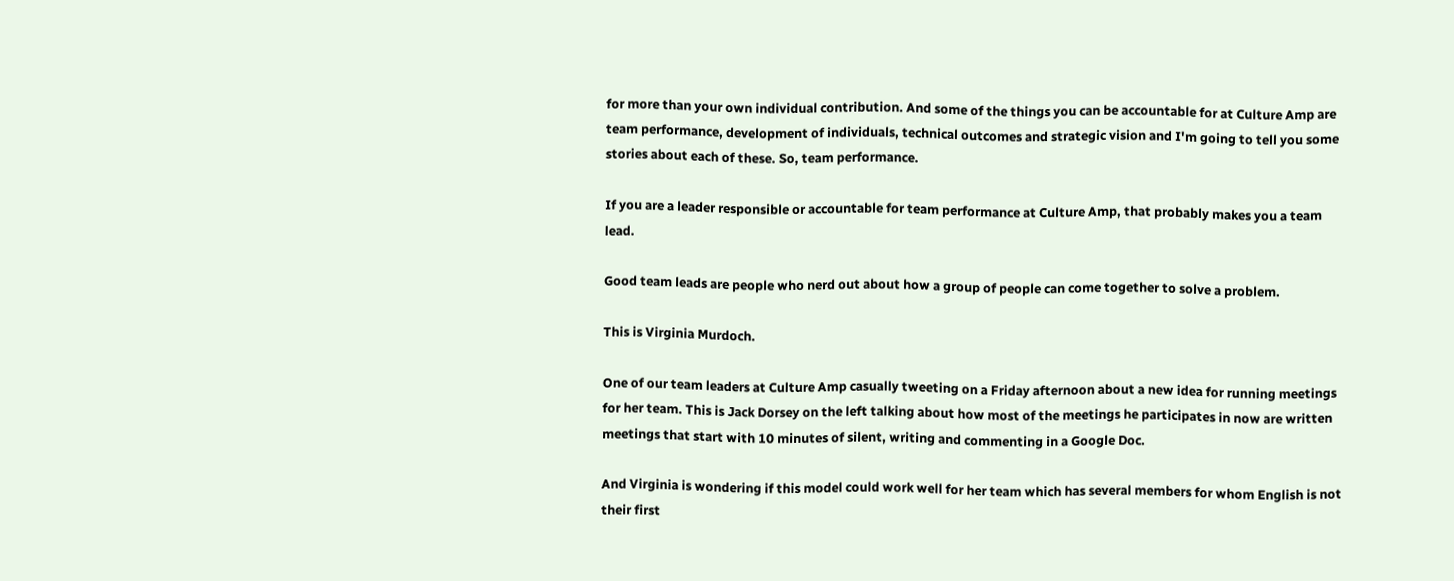for more than your own individual contribution. And some of the things you can be accountable for at Culture Amp are team performance, development of individuals, technical outcomes and strategic vision and I'm going to tell you some stories about each of these. So, team performance.

If you are a leader responsible or accountable for team performance at Culture Amp, that probably makes you a team lead.

Good team leads are people who nerd out about how a group of people can come together to solve a problem.

This is Virginia Murdoch.

One of our team leaders at Culture Amp casually tweeting on a Friday afternoon about a new idea for running meetings for her team. This is Jack Dorsey on the left talking about how most of the meetings he participates in now are written meetings that start with 10 minutes of silent, writing and commenting in a Google Doc.

And Virginia is wondering if this model could work well for her team which has several members for whom English is not their first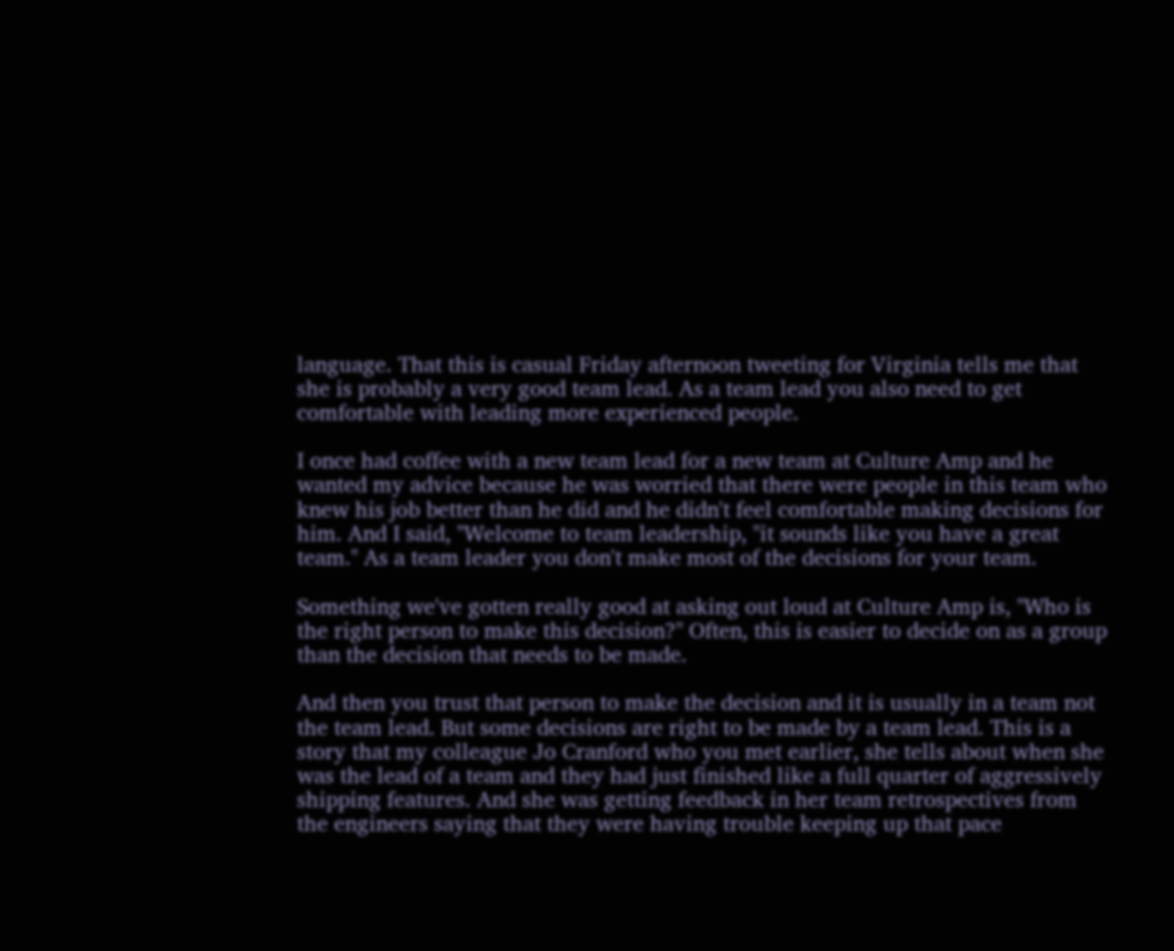language. That this is casual Friday afternoon tweeting for Virginia tells me that she is probably a very good team lead. As a team lead you also need to get comfortable with leading more experienced people.

I once had coffee with a new team lead for a new team at Culture Amp and he wanted my advice because he was worried that there were people in this team who knew his job better than he did and he didn't feel comfortable making decisions for him. And I said, "Welcome to team leadership, "it sounds like you have a great team." As a team leader you don't make most of the decisions for your team.

Something we've gotten really good at asking out loud at Culture Amp is, "Who is the right person to make this decision?" Often, this is easier to decide on as a group than the decision that needs to be made.

And then you trust that person to make the decision and it is usually in a team not the team lead. But some decisions are right to be made by a team lead. This is a story that my colleague Jo Cranford who you met earlier, she tells about when she was the lead of a team and they had just finished like a full quarter of aggressively shipping features. And she was getting feedback in her team retrospectives from the engineers saying that they were having trouble keeping up that pace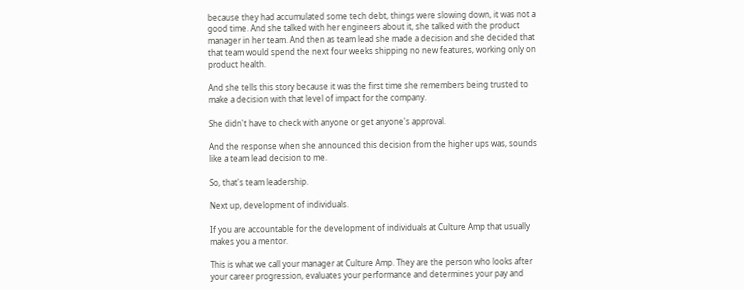because they had accumulated some tech debt, things were slowing down, it was not a good time. And she talked with her engineers about it, she talked with the product manager in her team. And then as team lead she made a decision and she decided that that team would spend the next four weeks shipping no new features, working only on product health.

And she tells this story because it was the first time she remembers being trusted to make a decision with that level of impact for the company.

She didn't have to check with anyone or get anyone's approval.

And the response when she announced this decision from the higher ups was, sounds like a team lead decision to me.

So, that's team leadership.

Next up, development of individuals.

If you are accountable for the development of individuals at Culture Amp that usually makes you a mentor.

This is what we call your manager at Culture Amp. They are the person who looks after your career progression, evaluates your performance and determines your pay and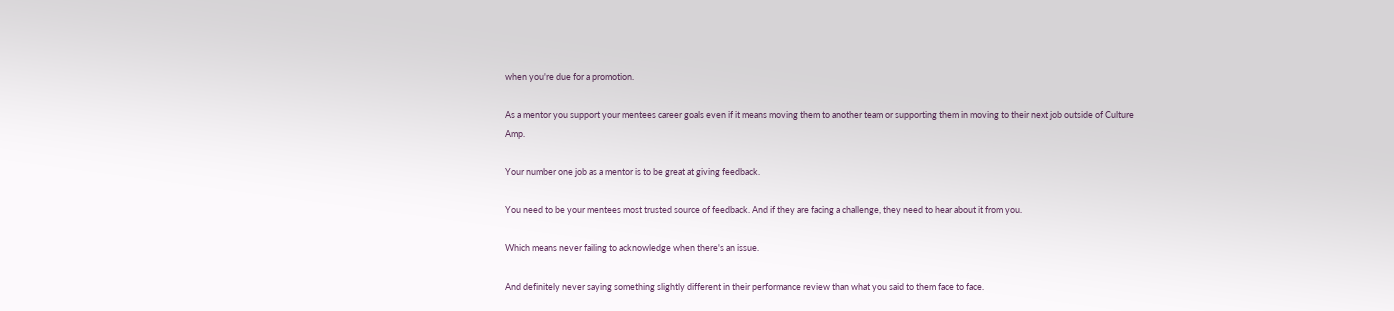when you're due for a promotion.

As a mentor you support your mentees career goals even if it means moving them to another team or supporting them in moving to their next job outside of Culture Amp.

Your number one job as a mentor is to be great at giving feedback.

You need to be your mentees most trusted source of feedback. And if they are facing a challenge, they need to hear about it from you.

Which means never failing to acknowledge when there's an issue.

And definitely never saying something slightly different in their performance review than what you said to them face to face.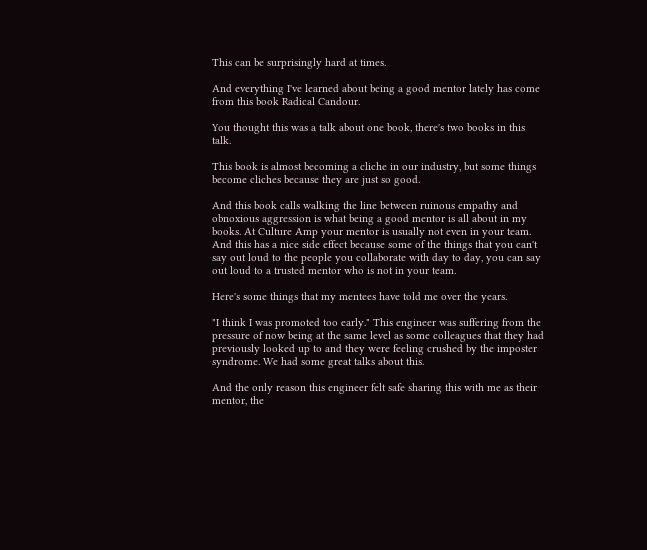This can be surprisingly hard at times.

And everything I've learned about being a good mentor lately has come from this book Radical Candour.

You thought this was a talk about one book, there's two books in this talk.

This book is almost becoming a cliche in our industry, but some things become cliches because they are just so good.

And this book calls walking the line between ruinous empathy and obnoxious aggression is what being a good mentor is all about in my books. At Culture Amp your mentor is usually not even in your team. And this has a nice side effect because some of the things that you can't say out loud to the people you collaborate with day to day, you can say out loud to a trusted mentor who is not in your team.

Here's some things that my mentees have told me over the years.

"I think I was promoted too early." This engineer was suffering from the pressure of now being at the same level as some colleagues that they had previously looked up to and they were feeling crushed by the imposter syndrome. We had some great talks about this.

And the only reason this engineer felt safe sharing this with me as their mentor, the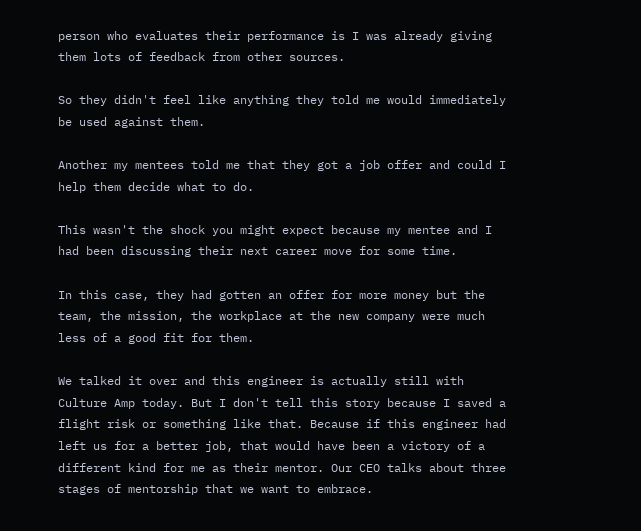person who evaluates their performance is I was already giving them lots of feedback from other sources.

So they didn't feel like anything they told me would immediately be used against them.

Another my mentees told me that they got a job offer and could I help them decide what to do.

This wasn't the shock you might expect because my mentee and I had been discussing their next career move for some time.

In this case, they had gotten an offer for more money but the team, the mission, the workplace at the new company were much less of a good fit for them.

We talked it over and this engineer is actually still with Culture Amp today. But I don't tell this story because I saved a flight risk or something like that. Because if this engineer had left us for a better job, that would have been a victory of a different kind for me as their mentor. Our CEO talks about three stages of mentorship that we want to embrace.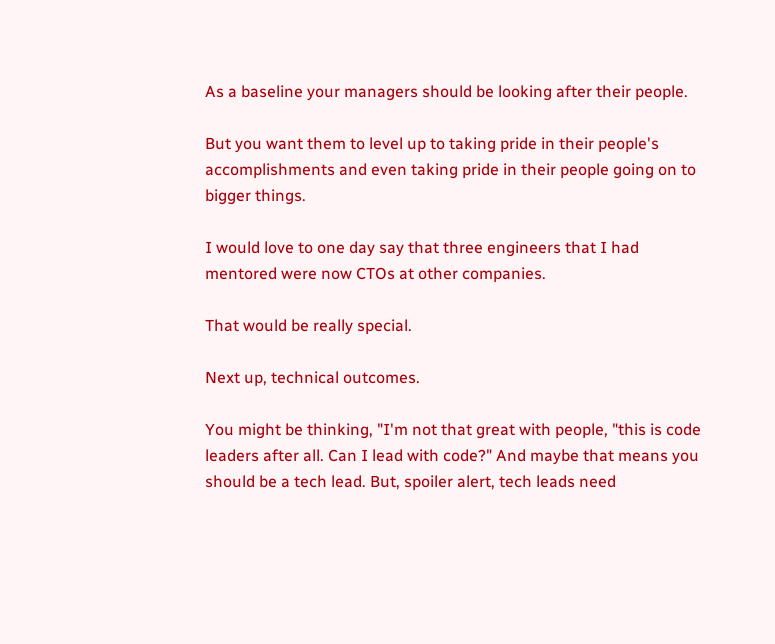As a baseline your managers should be looking after their people.

But you want them to level up to taking pride in their people's accomplishments and even taking pride in their people going on to bigger things.

I would love to one day say that three engineers that I had mentored were now CTOs at other companies.

That would be really special.

Next up, technical outcomes.

You might be thinking, "I'm not that great with people, "this is code leaders after all. Can I lead with code?" And maybe that means you should be a tech lead. But, spoiler alert, tech leads need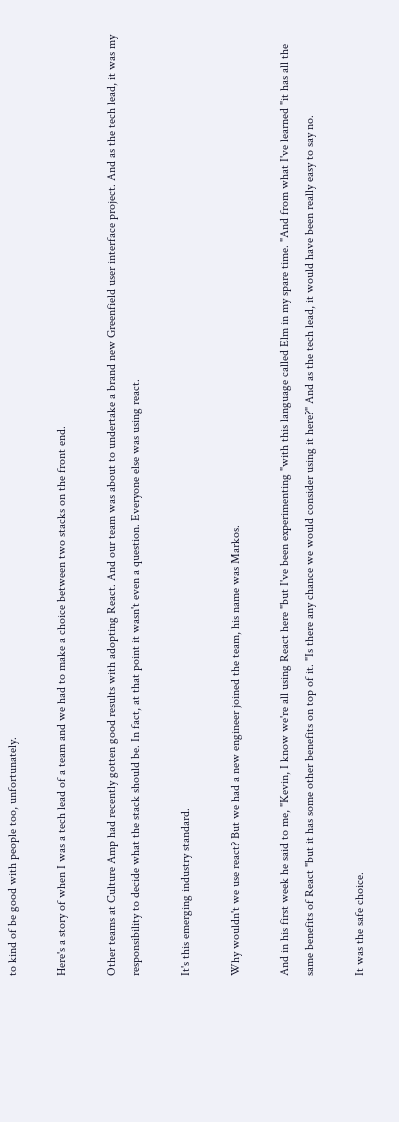to kind of be good with people too, unfortunately.

Here's a story of when I was a tech lead of a team and we had to make a choice between two stacks on the front end.

Other teams at Culture Amp had recently gotten good results with adopting React. And our team was about to undertake a brand new Greenfield user interface project. And as the tech lead, it was my responsibility to decide what the stack should be. In fact, at that point it wasn't even a question. Everyone else was using react.

It's this emerging industry standard.

Why wouldn't we use react? But we had a new engineer joined the team, his name was Markos.

And in his first week he said to me, "Kevin, I know we're all using React here "but I've been experimenting "with this language called Elm in my spare time. "And from what I've learned "it has all the same benefits of React "but it has some other benefits on top of it. "Is there any chance we would consider using it here?" And as the tech lead, it would have been really easy to say no.

It was the safe choice.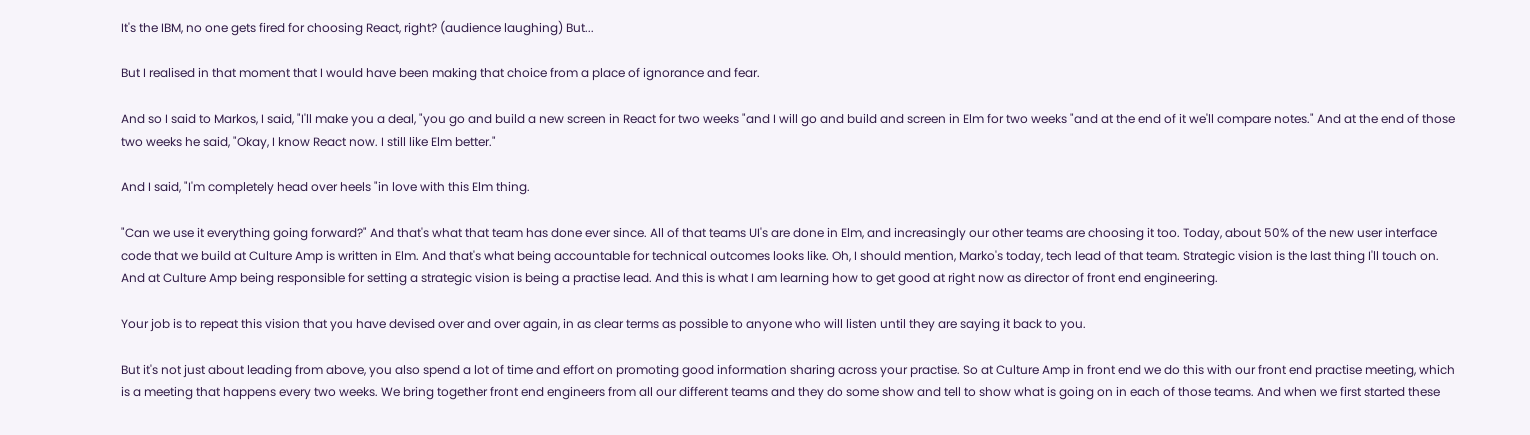It's the IBM, no one gets fired for choosing React, right? (audience laughing) But...

But I realised in that moment that I would have been making that choice from a place of ignorance and fear.

And so I said to Markos, I said, "I'll make you a deal, "you go and build a new screen in React for two weeks "and I will go and build and screen in Elm for two weeks "and at the end of it we'll compare notes." And at the end of those two weeks he said, "Okay, I know React now. I still like Elm better."

And I said, "I'm completely head over heels "in love with this Elm thing.

"Can we use it everything going forward?" And that's what that team has done ever since. All of that teams UI's are done in Elm, and increasingly our other teams are choosing it too. Today, about 50% of the new user interface code that we build at Culture Amp is written in Elm. And that's what being accountable for technical outcomes looks like. Oh, I should mention, Marko's today, tech lead of that team. Strategic vision is the last thing I'll touch on. And at Culture Amp being responsible for setting a strategic vision is being a practise lead. And this is what I am learning how to get good at right now as director of front end engineering.

Your job is to repeat this vision that you have devised over and over again, in as clear terms as possible to anyone who will listen until they are saying it back to you.

But it's not just about leading from above, you also spend a lot of time and effort on promoting good information sharing across your practise. So at Culture Amp in front end we do this with our front end practise meeting, which is a meeting that happens every two weeks. We bring together front end engineers from all our different teams and they do some show and tell to show what is going on in each of those teams. And when we first started these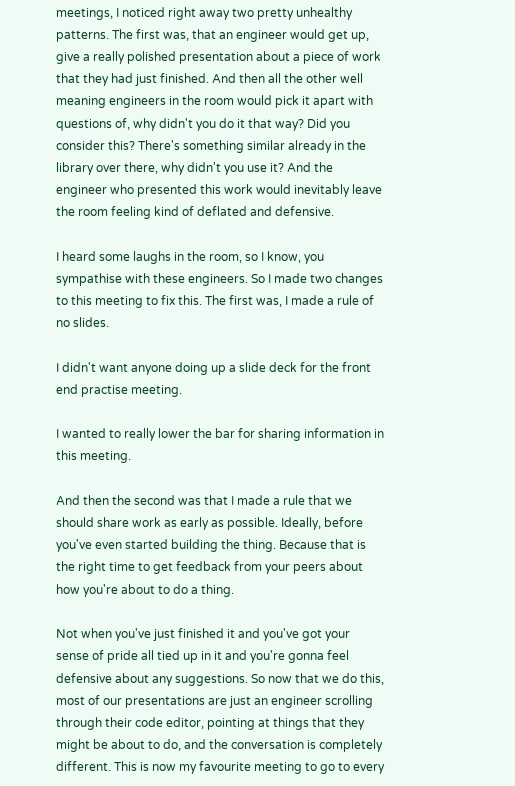meetings, I noticed right away two pretty unhealthy patterns. The first was, that an engineer would get up, give a really polished presentation about a piece of work that they had just finished. And then all the other well meaning engineers in the room would pick it apart with questions of, why didn't you do it that way? Did you consider this? There's something similar already in the library over there, why didn't you use it? And the engineer who presented this work would inevitably leave the room feeling kind of deflated and defensive.

I heard some laughs in the room, so I know, you sympathise with these engineers. So I made two changes to this meeting to fix this. The first was, I made a rule of no slides.

I didn't want anyone doing up a slide deck for the front end practise meeting.

I wanted to really lower the bar for sharing information in this meeting.

And then the second was that I made a rule that we should share work as early as possible. Ideally, before you've even started building the thing. Because that is the right time to get feedback from your peers about how you're about to do a thing.

Not when you've just finished it and you've got your sense of pride all tied up in it and you're gonna feel defensive about any suggestions. So now that we do this, most of our presentations are just an engineer scrolling through their code editor, pointing at things that they might be about to do, and the conversation is completely different. This is now my favourite meeting to go to every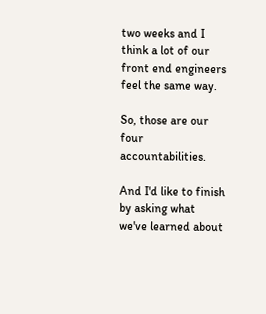two weeks and I think a lot of our front end engineers feel the same way.

So, those are our four accountabilities.

And I'd like to finish by asking what we've learned about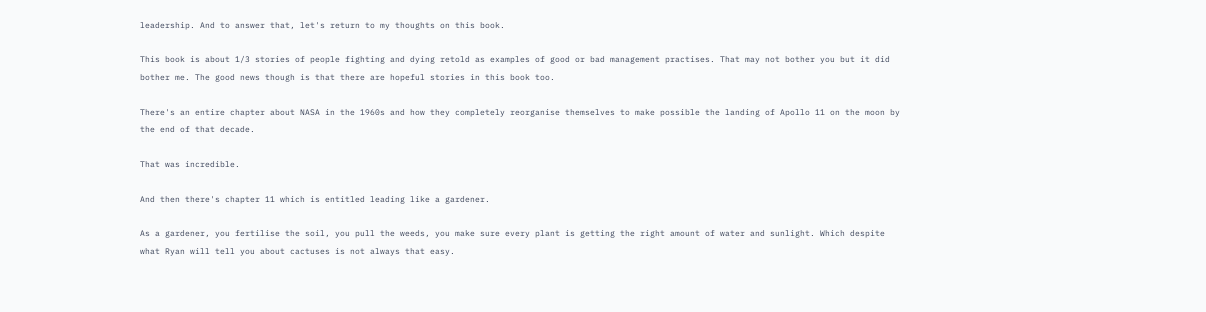leadership. And to answer that, let's return to my thoughts on this book.

This book is about 1/3 stories of people fighting and dying retold as examples of good or bad management practises. That may not bother you but it did bother me. The good news though is that there are hopeful stories in this book too.

There's an entire chapter about NASA in the 1960s and how they completely reorganise themselves to make possible the landing of Apollo 11 on the moon by the end of that decade.

That was incredible.

And then there's chapter 11 which is entitled leading like a gardener.

As a gardener, you fertilise the soil, you pull the weeds, you make sure every plant is getting the right amount of water and sunlight. Which despite what Ryan will tell you about cactuses is not always that easy.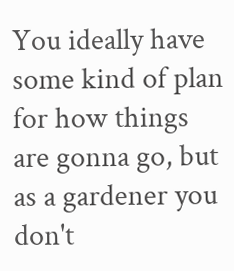You ideally have some kind of plan for how things are gonna go, but as a gardener you don't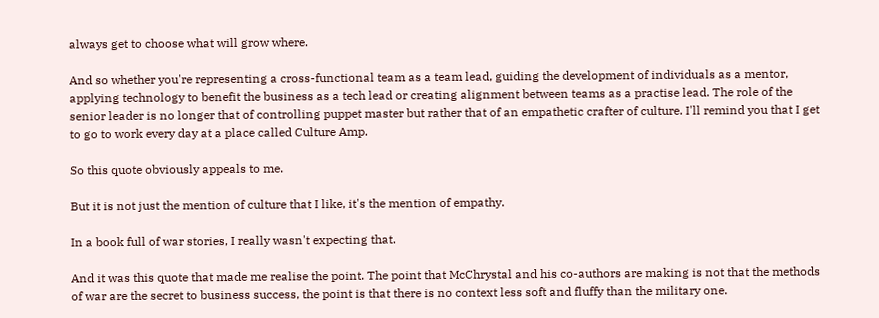always get to choose what will grow where.

And so whether you're representing a cross-functional team as a team lead, guiding the development of individuals as a mentor, applying technology to benefit the business as a tech lead or creating alignment between teams as a practise lead. The role of the senior leader is no longer that of controlling puppet master but rather that of an empathetic crafter of culture. I'll remind you that I get to go to work every day at a place called Culture Amp.

So this quote obviously appeals to me.

But it is not just the mention of culture that I like, it's the mention of empathy.

In a book full of war stories, I really wasn't expecting that.

And it was this quote that made me realise the point. The point that McChrystal and his co-authors are making is not that the methods of war are the secret to business success, the point is that there is no context less soft and fluffy than the military one.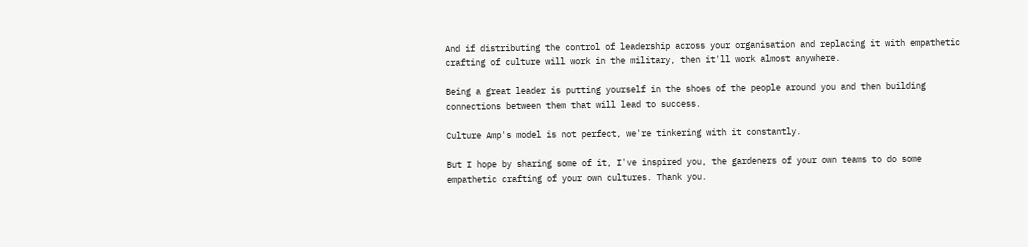And if distributing the control of leadership across your organisation and replacing it with empathetic crafting of culture will work in the military, then it'll work almost anywhere.

Being a great leader is putting yourself in the shoes of the people around you and then building connections between them that will lead to success.

Culture Amp's model is not perfect, we're tinkering with it constantly.

But I hope by sharing some of it, I've inspired you, the gardeners of your own teams to do some empathetic crafting of your own cultures. Thank you.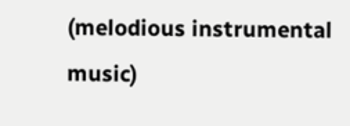(melodious instrumental music)